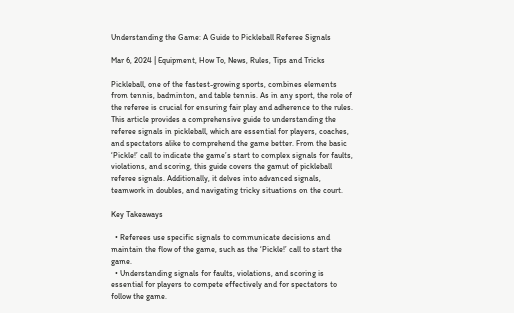Understanding the Game: A Guide to Pickleball Referee Signals

Mar 6, 2024 | Equipment, How To, News, Rules, Tips and Tricks

Pickleball, one of the fastest-growing sports, combines elements from tennis, badminton, and table tennis. As in any sport, the role of the referee is crucial for ensuring fair play and adherence to the rules. This article provides a comprehensive guide to understanding the referee signals in pickleball, which are essential for players, coaches, and spectators alike to comprehend the game better. From the basic ‘Pickle!’ call to indicate the game’s start to complex signals for faults, violations, and scoring, this guide covers the gamut of pickleball referee signals. Additionally, it delves into advanced signals, teamwork in doubles, and navigating tricky situations on the court.

Key Takeaways

  • Referees use specific signals to communicate decisions and maintain the flow of the game, such as the ‘Pickle!’ call to start the game.
  • Understanding signals for faults, violations, and scoring is essential for players to compete effectively and for spectators to follow the game.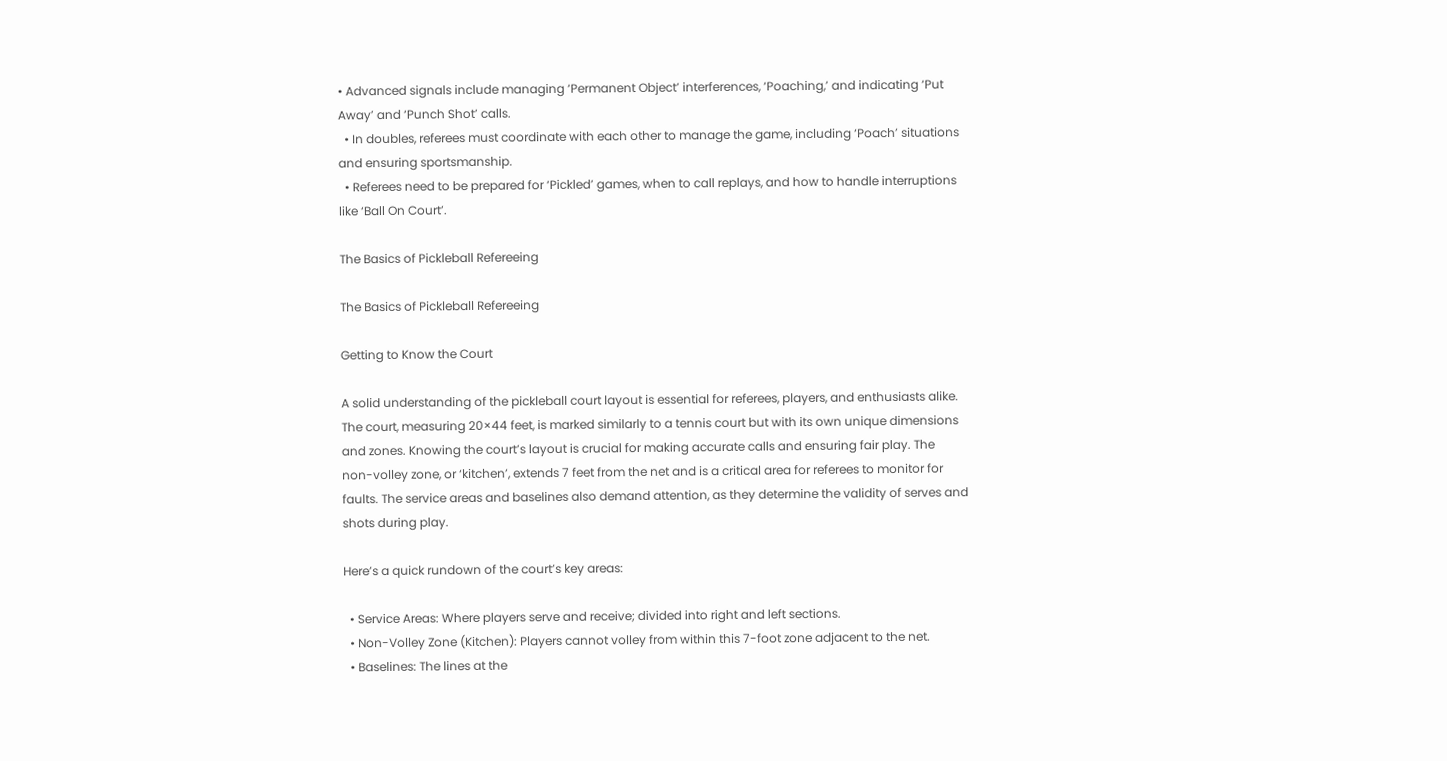• Advanced signals include managing ‘Permanent Object’ interferences, ‘Poaching,’ and indicating ‘Put Away’ and ‘Punch Shot’ calls.
  • In doubles, referees must coordinate with each other to manage the game, including ‘Poach’ situations and ensuring sportsmanship.
  • Referees need to be prepared for ‘Pickled’ games, when to call replays, and how to handle interruptions like ‘Ball On Court’.

The Basics of Pickleball Refereeing

The Basics of Pickleball Refereeing

Getting to Know the Court

A solid understanding of the pickleball court layout is essential for referees, players, and enthusiasts alike. The court, measuring 20×44 feet, is marked similarly to a tennis court but with its own unique dimensions and zones. Knowing the court’s layout is crucial for making accurate calls and ensuring fair play. The non-volley zone, or ‘kitchen’, extends 7 feet from the net and is a critical area for referees to monitor for faults. The service areas and baselines also demand attention, as they determine the validity of serves and shots during play.

Here’s a quick rundown of the court’s key areas:

  • Service Areas: Where players serve and receive; divided into right and left sections.
  • Non-Volley Zone (Kitchen): Players cannot volley from within this 7-foot zone adjacent to the net.
  • Baselines: The lines at the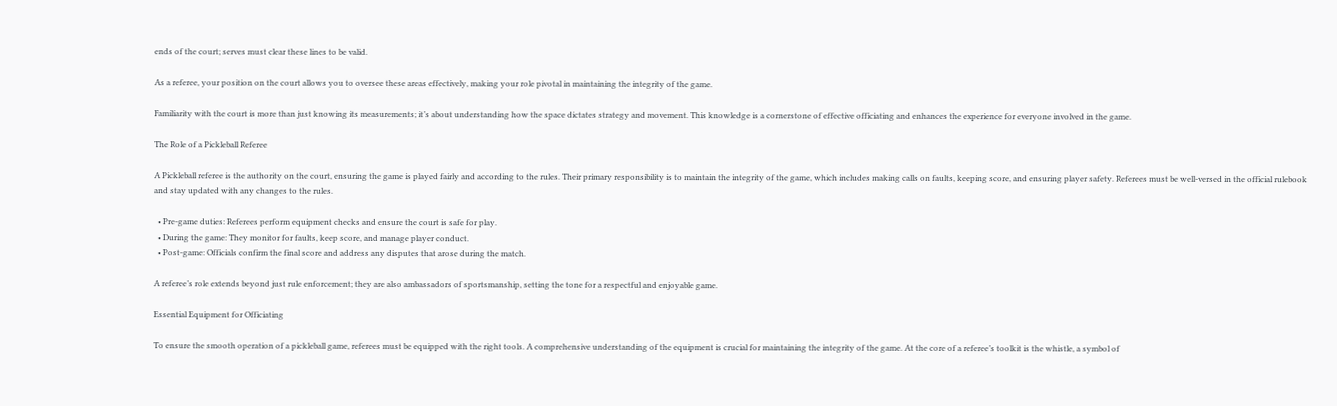ends of the court; serves must clear these lines to be valid.

As a referee, your position on the court allows you to oversee these areas effectively, making your role pivotal in maintaining the integrity of the game.

Familiarity with the court is more than just knowing its measurements; it’s about understanding how the space dictates strategy and movement. This knowledge is a cornerstone of effective officiating and enhances the experience for everyone involved in the game.

The Role of a Pickleball Referee

A Pickleball referee is the authority on the court, ensuring the game is played fairly and according to the rules. Their primary responsibility is to maintain the integrity of the game, which includes making calls on faults, keeping score, and ensuring player safety. Referees must be well-versed in the official rulebook and stay updated with any changes to the rules.

  • Pre-game duties: Referees perform equipment checks and ensure the court is safe for play.
  • During the game: They monitor for faults, keep score, and manage player conduct.
  • Post-game: Officials confirm the final score and address any disputes that arose during the match.

A referee’s role extends beyond just rule enforcement; they are also ambassadors of sportsmanship, setting the tone for a respectful and enjoyable game.

Essential Equipment for Officiating

To ensure the smooth operation of a pickleball game, referees must be equipped with the right tools. A comprehensive understanding of the equipment is crucial for maintaining the integrity of the game. At the core of a referee’s toolkit is the whistle, a symbol of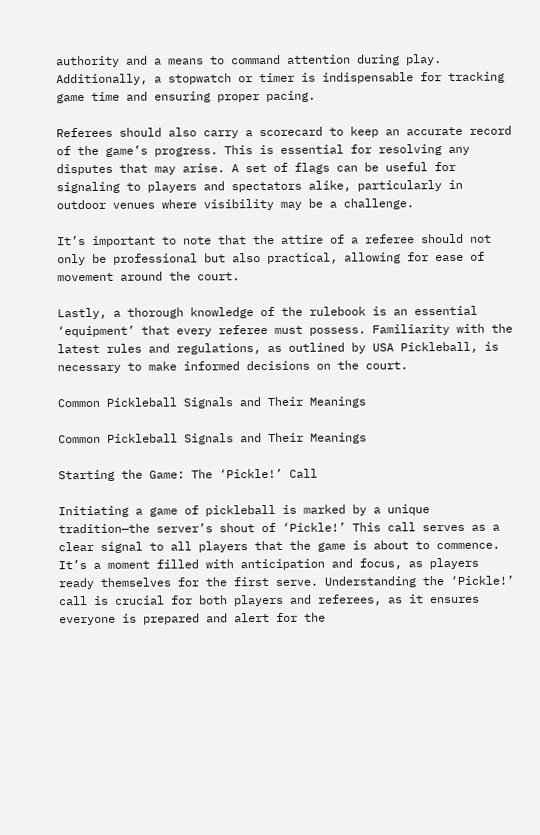authority and a means to command attention during play. Additionally, a stopwatch or timer is indispensable for tracking game time and ensuring proper pacing.

Referees should also carry a scorecard to keep an accurate record of the game’s progress. This is essential for resolving any disputes that may arise. A set of flags can be useful for signaling to players and spectators alike, particularly in outdoor venues where visibility may be a challenge.

It’s important to note that the attire of a referee should not only be professional but also practical, allowing for ease of movement around the court.

Lastly, a thorough knowledge of the rulebook is an essential ‘equipment’ that every referee must possess. Familiarity with the latest rules and regulations, as outlined by USA Pickleball, is necessary to make informed decisions on the court.

Common Pickleball Signals and Their Meanings

Common Pickleball Signals and Their Meanings

Starting the Game: The ‘Pickle!’ Call

Initiating a game of pickleball is marked by a unique tradition—the server’s shout of ‘Pickle!’ This call serves as a clear signal to all players that the game is about to commence. It’s a moment filled with anticipation and focus, as players ready themselves for the first serve. Understanding the ‘Pickle!’ call is crucial for both players and referees, as it ensures everyone is prepared and alert for the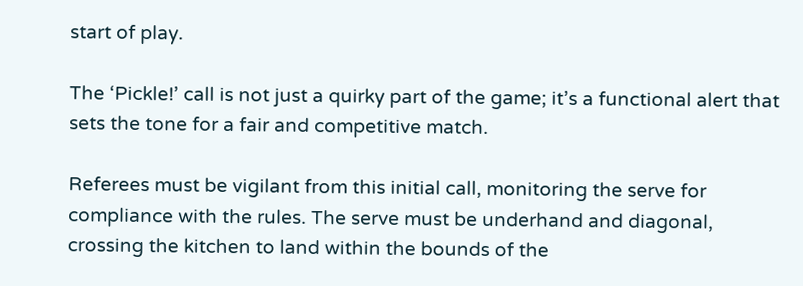start of play.

The ‘Pickle!’ call is not just a quirky part of the game; it’s a functional alert that sets the tone for a fair and competitive match.

Referees must be vigilant from this initial call, monitoring the serve for compliance with the rules. The serve must be underhand and diagonal, crossing the kitchen to land within the bounds of the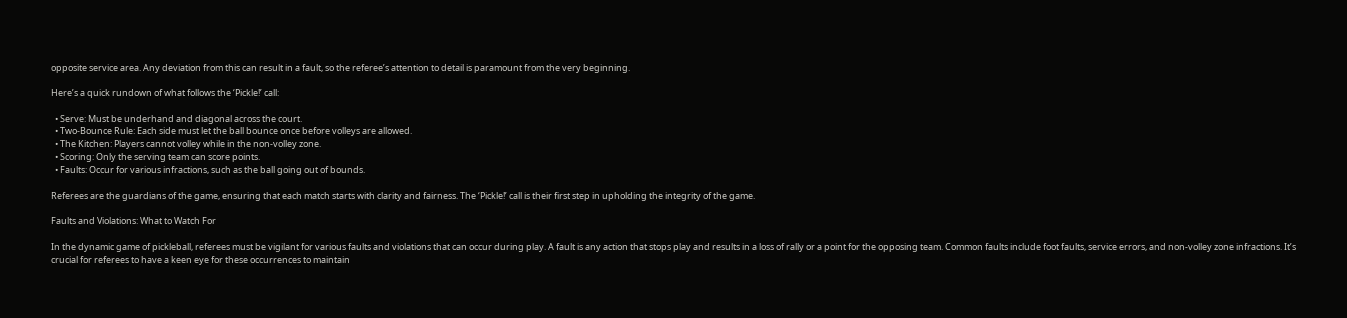opposite service area. Any deviation from this can result in a fault, so the referee’s attention to detail is paramount from the very beginning.

Here’s a quick rundown of what follows the ‘Pickle!’ call:

  • Serve: Must be underhand and diagonal across the court.
  • Two-Bounce Rule: Each side must let the ball bounce once before volleys are allowed.
  • The Kitchen: Players cannot volley while in the non-volley zone.
  • Scoring: Only the serving team can score points.
  • Faults: Occur for various infractions, such as the ball going out of bounds.

Referees are the guardians of the game, ensuring that each match starts with clarity and fairness. The ‘Pickle!’ call is their first step in upholding the integrity of the game.

Faults and Violations: What to Watch For

In the dynamic game of pickleball, referees must be vigilant for various faults and violations that can occur during play. A fault is any action that stops play and results in a loss of rally or a point for the opposing team. Common faults include foot faults, service errors, and non-volley zone infractions. It’s crucial for referees to have a keen eye for these occurrences to maintain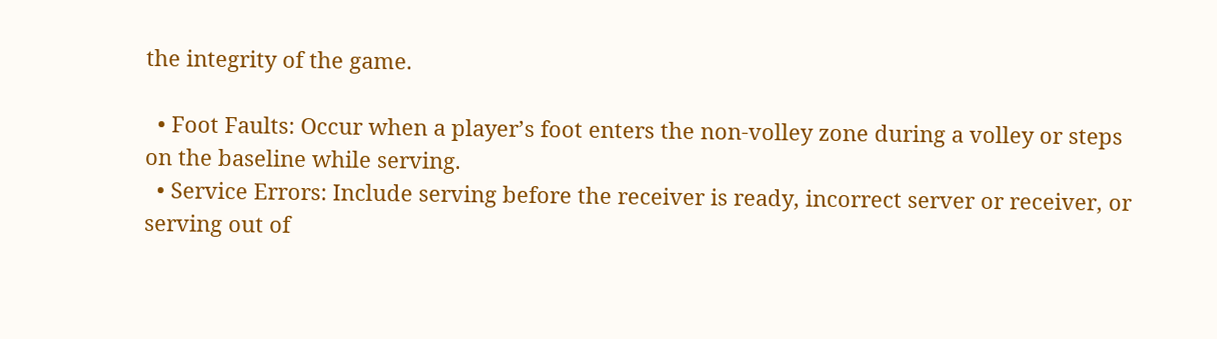the integrity of the game.

  • Foot Faults: Occur when a player’s foot enters the non-volley zone during a volley or steps on the baseline while serving.
  • Service Errors: Include serving before the receiver is ready, incorrect server or receiver, or serving out of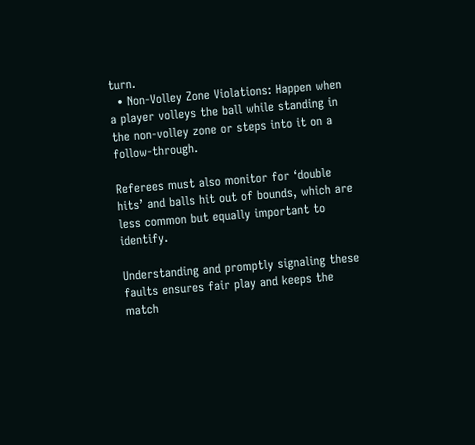turn.
  • Non-Volley Zone Violations: Happen when a player volleys the ball while standing in the non-volley zone or steps into it on a follow-through.

Referees must also monitor for ‘double hits’ and balls hit out of bounds, which are less common but equally important to identify.

Understanding and promptly signaling these faults ensures fair play and keeps the match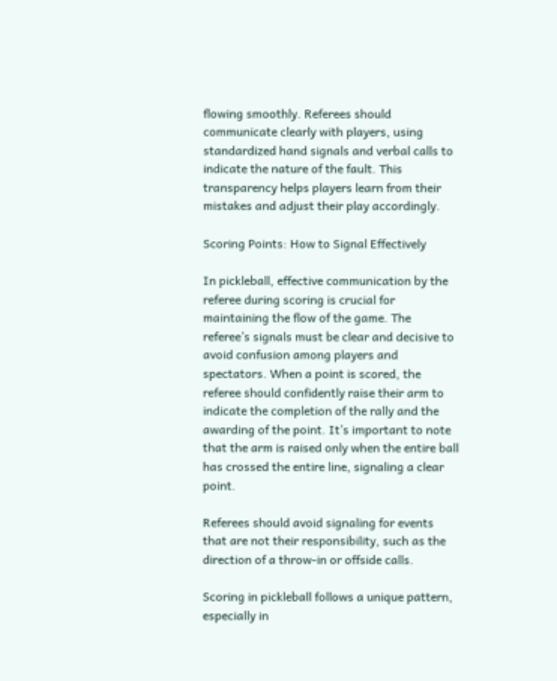flowing smoothly. Referees should communicate clearly with players, using standardized hand signals and verbal calls to indicate the nature of the fault. This transparency helps players learn from their mistakes and adjust their play accordingly.

Scoring Points: How to Signal Effectively

In pickleball, effective communication by the referee during scoring is crucial for maintaining the flow of the game. The referee’s signals must be clear and decisive to avoid confusion among players and spectators. When a point is scored, the referee should confidently raise their arm to indicate the completion of the rally and the awarding of the point. It’s important to note that the arm is raised only when the entire ball has crossed the entire line, signaling a clear point.

Referees should avoid signaling for events that are not their responsibility, such as the direction of a throw-in or offside calls.

Scoring in pickleball follows a unique pattern, especially in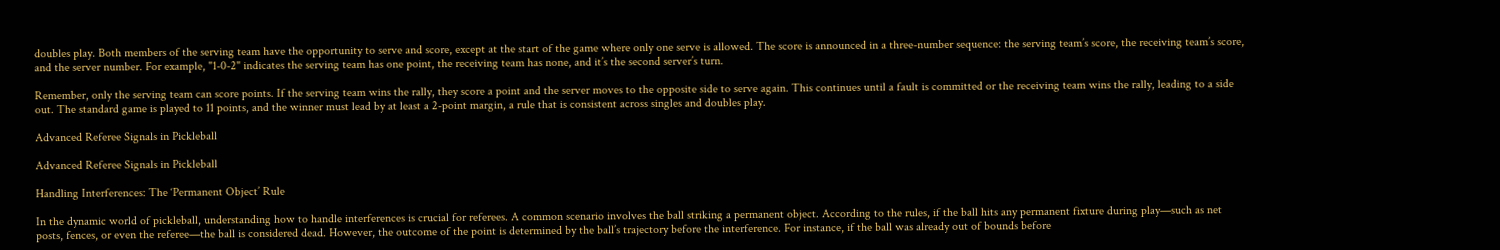doubles play. Both members of the serving team have the opportunity to serve and score, except at the start of the game where only one serve is allowed. The score is announced in a three-number sequence: the serving team’s score, the receiving team’s score, and the server number. For example, "1-0-2" indicates the serving team has one point, the receiving team has none, and it’s the second server’s turn.

Remember, only the serving team can score points. If the serving team wins the rally, they score a point and the server moves to the opposite side to serve again. This continues until a fault is committed or the receiving team wins the rally, leading to a side out. The standard game is played to 11 points, and the winner must lead by at least a 2-point margin, a rule that is consistent across singles and doubles play.

Advanced Referee Signals in Pickleball

Advanced Referee Signals in Pickleball

Handling Interferences: The ‘Permanent Object’ Rule

In the dynamic world of pickleball, understanding how to handle interferences is crucial for referees. A common scenario involves the ball striking a permanent object. According to the rules, if the ball hits any permanent fixture during play—such as net posts, fences, or even the referee—the ball is considered dead. However, the outcome of the point is determined by the ball’s trajectory before the interference. For instance, if the ball was already out of bounds before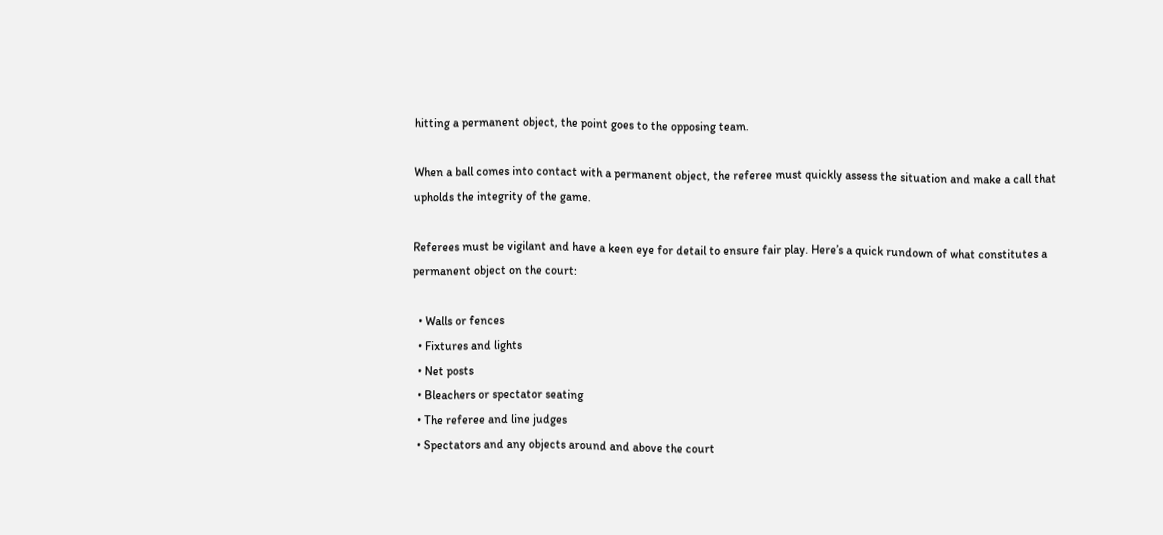hitting a permanent object, the point goes to the opposing team.

When a ball comes into contact with a permanent object, the referee must quickly assess the situation and make a call that upholds the integrity of the game.

Referees must be vigilant and have a keen eye for detail to ensure fair play. Here’s a quick rundown of what constitutes a permanent object on the court:

  • Walls or fences
  • Fixtures and lights
  • Net posts
  • Bleachers or spectator seating
  • The referee and line judges
  • Spectators and any objects around and above the court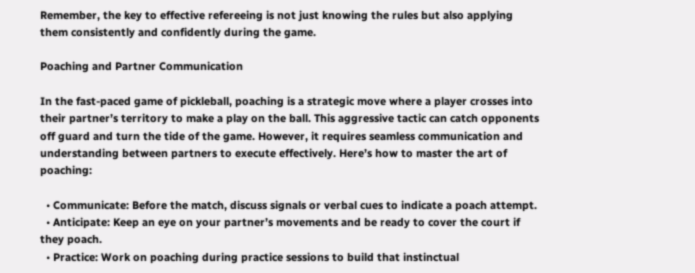Remember, the key to effective refereeing is not just knowing the rules but also applying them consistently and confidently during the game.

Poaching and Partner Communication

In the fast-paced game of pickleball, poaching is a strategic move where a player crosses into their partner’s territory to make a play on the ball. This aggressive tactic can catch opponents off guard and turn the tide of the game. However, it requires seamless communication and understanding between partners to execute effectively. Here’s how to master the art of poaching:

  • Communicate: Before the match, discuss signals or verbal cues to indicate a poach attempt.
  • Anticipate: Keep an eye on your partner’s movements and be ready to cover the court if they poach.
  • Practice: Work on poaching during practice sessions to build that instinctual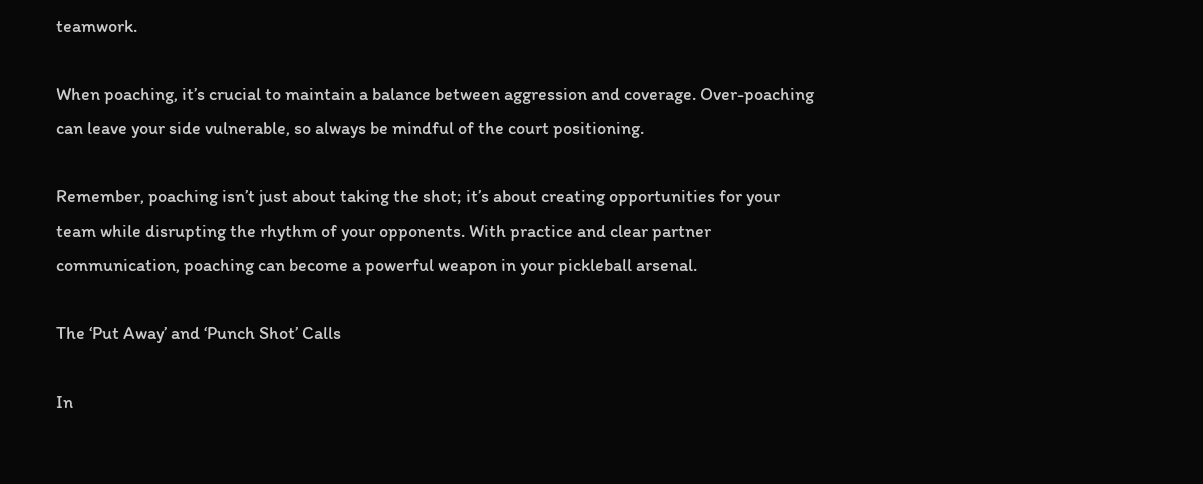teamwork.

When poaching, it’s crucial to maintain a balance between aggression and coverage. Over-poaching can leave your side vulnerable, so always be mindful of the court positioning.

Remember, poaching isn’t just about taking the shot; it’s about creating opportunities for your team while disrupting the rhythm of your opponents. With practice and clear partner communication, poaching can become a powerful weapon in your pickleball arsenal.

The ‘Put Away’ and ‘Punch Shot’ Calls

In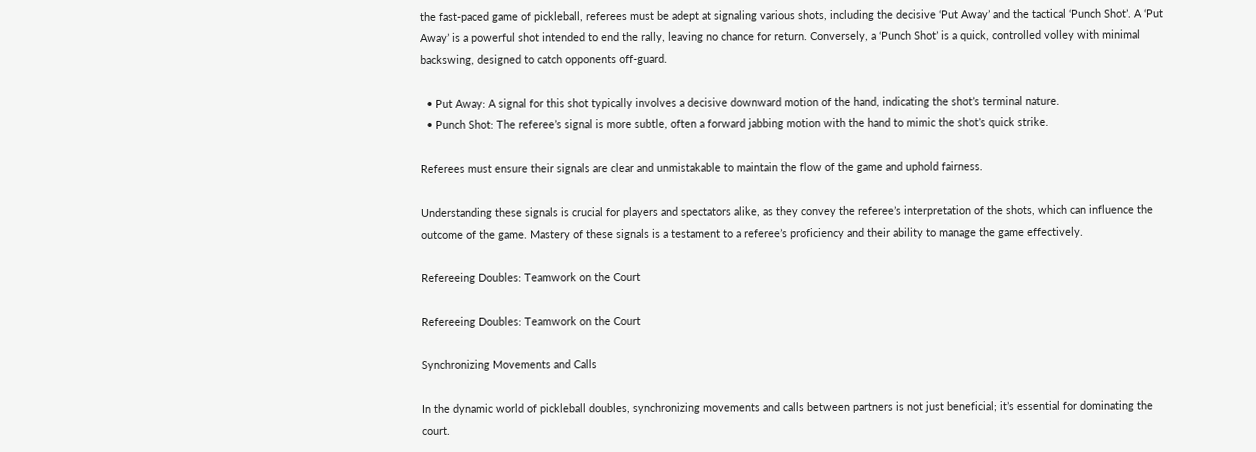the fast-paced game of pickleball, referees must be adept at signaling various shots, including the decisive ‘Put Away’ and the tactical ‘Punch Shot’. A ‘Put Away’ is a powerful shot intended to end the rally, leaving no chance for return. Conversely, a ‘Punch Shot’ is a quick, controlled volley with minimal backswing, designed to catch opponents off-guard.

  • Put Away: A signal for this shot typically involves a decisive downward motion of the hand, indicating the shot’s terminal nature.
  • Punch Shot: The referee’s signal is more subtle, often a forward jabbing motion with the hand to mimic the shot’s quick strike.

Referees must ensure their signals are clear and unmistakable to maintain the flow of the game and uphold fairness.

Understanding these signals is crucial for players and spectators alike, as they convey the referee’s interpretation of the shots, which can influence the outcome of the game. Mastery of these signals is a testament to a referee’s proficiency and their ability to manage the game effectively.

Refereeing Doubles: Teamwork on the Court

Refereeing Doubles: Teamwork on the Court

Synchronizing Movements and Calls

In the dynamic world of pickleball doubles, synchronizing movements and calls between partners is not just beneficial; it’s essential for dominating the court.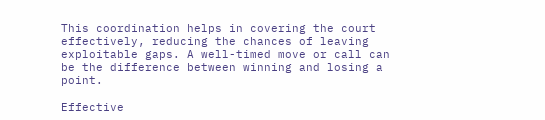This coordination helps in covering the court effectively, reducing the chances of leaving exploitable gaps. A well-timed move or call can be the difference between winning and losing a point.

Effective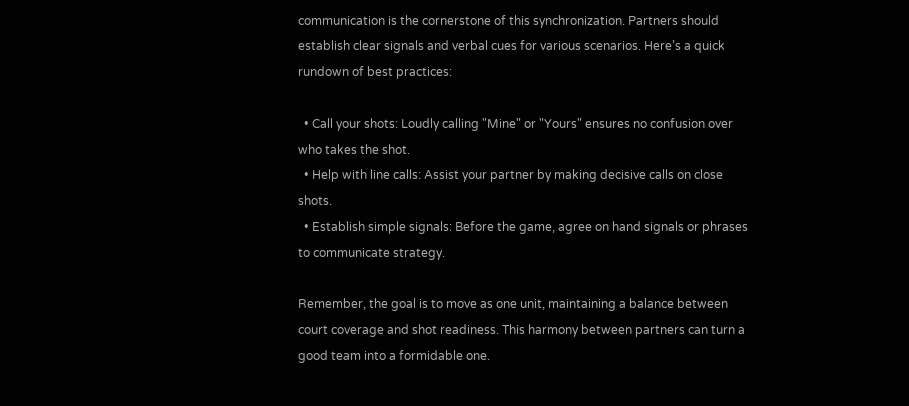communication is the cornerstone of this synchronization. Partners should establish clear signals and verbal cues for various scenarios. Here’s a quick rundown of best practices:

  • Call your shots: Loudly calling "Mine" or "Yours" ensures no confusion over who takes the shot.
  • Help with line calls: Assist your partner by making decisive calls on close shots.
  • Establish simple signals: Before the game, agree on hand signals or phrases to communicate strategy.

Remember, the goal is to move as one unit, maintaining a balance between court coverage and shot readiness. This harmony between partners can turn a good team into a formidable one.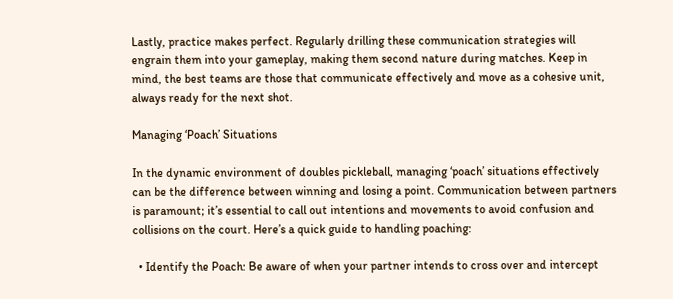Lastly, practice makes perfect. Regularly drilling these communication strategies will engrain them into your gameplay, making them second nature during matches. Keep in mind, the best teams are those that communicate effectively and move as a cohesive unit, always ready for the next shot.

Managing ‘Poach’ Situations

In the dynamic environment of doubles pickleball, managing ‘poach’ situations effectively can be the difference between winning and losing a point. Communication between partners is paramount; it’s essential to call out intentions and movements to avoid confusion and collisions on the court. Here’s a quick guide to handling poaching:

  • Identify the Poach: Be aware of when your partner intends to cross over and intercept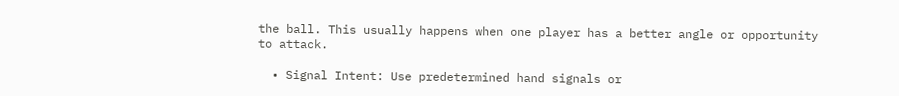the ball. This usually happens when one player has a better angle or opportunity to attack.

  • Signal Intent: Use predetermined hand signals or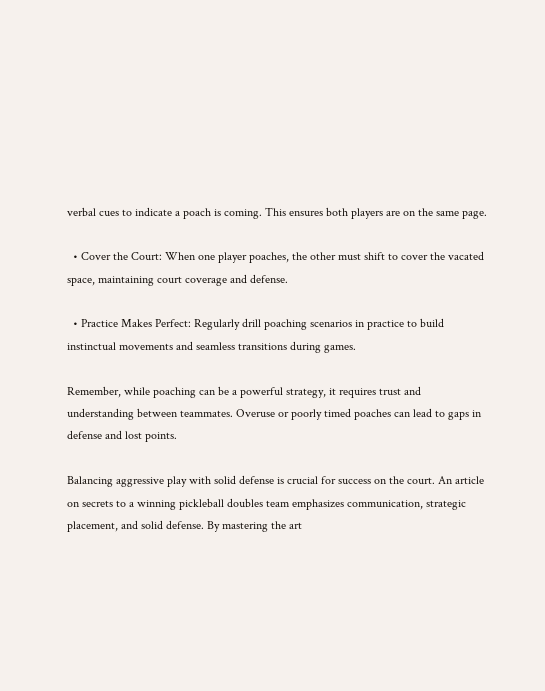verbal cues to indicate a poach is coming. This ensures both players are on the same page.

  • Cover the Court: When one player poaches, the other must shift to cover the vacated space, maintaining court coverage and defense.

  • Practice Makes Perfect: Regularly drill poaching scenarios in practice to build instinctual movements and seamless transitions during games.

Remember, while poaching can be a powerful strategy, it requires trust and understanding between teammates. Overuse or poorly timed poaches can lead to gaps in defense and lost points.

Balancing aggressive play with solid defense is crucial for success on the court. An article on secrets to a winning pickleball doubles team emphasizes communication, strategic placement, and solid defense. By mastering the art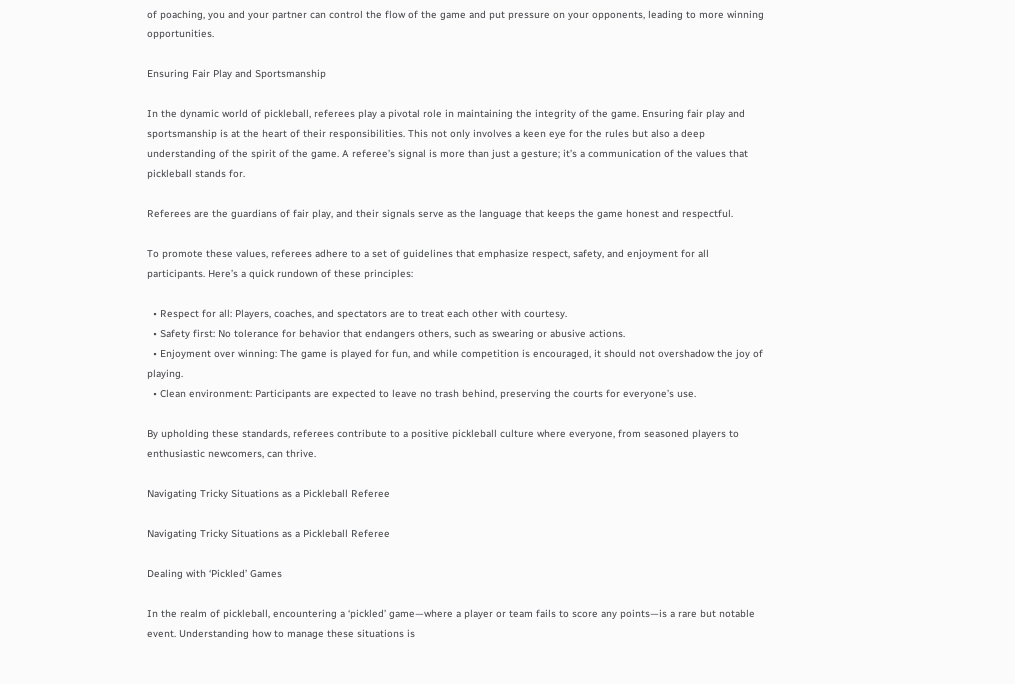of poaching, you and your partner can control the flow of the game and put pressure on your opponents, leading to more winning opportunities.

Ensuring Fair Play and Sportsmanship

In the dynamic world of pickleball, referees play a pivotal role in maintaining the integrity of the game. Ensuring fair play and sportsmanship is at the heart of their responsibilities. This not only involves a keen eye for the rules but also a deep understanding of the spirit of the game. A referee’s signal is more than just a gesture; it’s a communication of the values that pickleball stands for.

Referees are the guardians of fair play, and their signals serve as the language that keeps the game honest and respectful.

To promote these values, referees adhere to a set of guidelines that emphasize respect, safety, and enjoyment for all participants. Here’s a quick rundown of these principles:

  • Respect for all: Players, coaches, and spectators are to treat each other with courtesy.
  • Safety first: No tolerance for behavior that endangers others, such as swearing or abusive actions.
  • Enjoyment over winning: The game is played for fun, and while competition is encouraged, it should not overshadow the joy of playing.
  • Clean environment: Participants are expected to leave no trash behind, preserving the courts for everyone’s use.

By upholding these standards, referees contribute to a positive pickleball culture where everyone, from seasoned players to enthusiastic newcomers, can thrive.

Navigating Tricky Situations as a Pickleball Referee

Navigating Tricky Situations as a Pickleball Referee

Dealing with ‘Pickled’ Games

In the realm of pickleball, encountering a ‘pickled’ game—where a player or team fails to score any points—is a rare but notable event. Understanding how to manage these situations is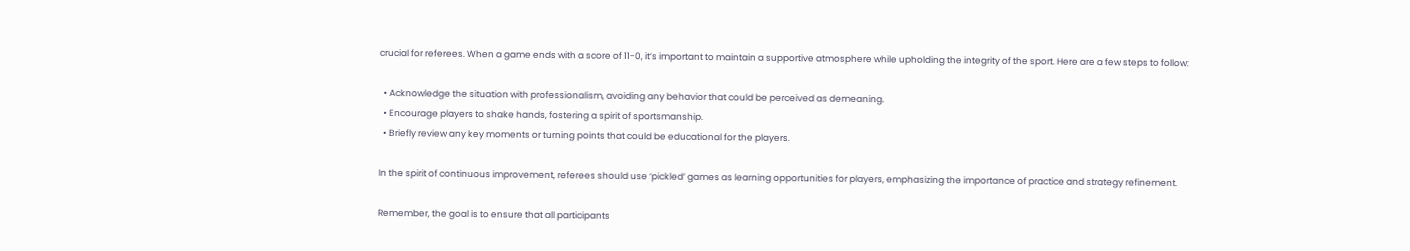crucial for referees. When a game ends with a score of 11-0, it’s important to maintain a supportive atmosphere while upholding the integrity of the sport. Here are a few steps to follow:

  • Acknowledge the situation with professionalism, avoiding any behavior that could be perceived as demeaning.
  • Encourage players to shake hands, fostering a spirit of sportsmanship.
  • Briefly review any key moments or turning points that could be educational for the players.

In the spirit of continuous improvement, referees should use ‘pickled’ games as learning opportunities for players, emphasizing the importance of practice and strategy refinement.

Remember, the goal is to ensure that all participants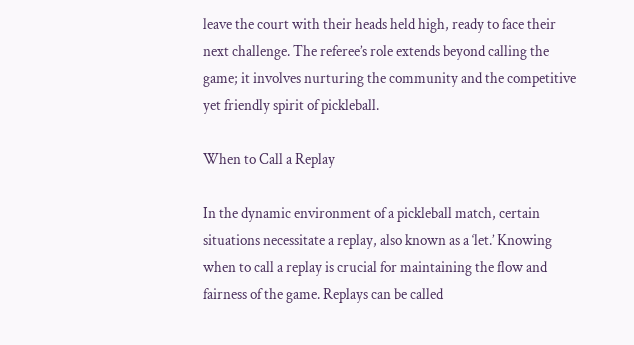leave the court with their heads held high, ready to face their next challenge. The referee’s role extends beyond calling the game; it involves nurturing the community and the competitive yet friendly spirit of pickleball.

When to Call a Replay

In the dynamic environment of a pickleball match, certain situations necessitate a replay, also known as a ‘let.’ Knowing when to call a replay is crucial for maintaining the flow and fairness of the game. Replays can be called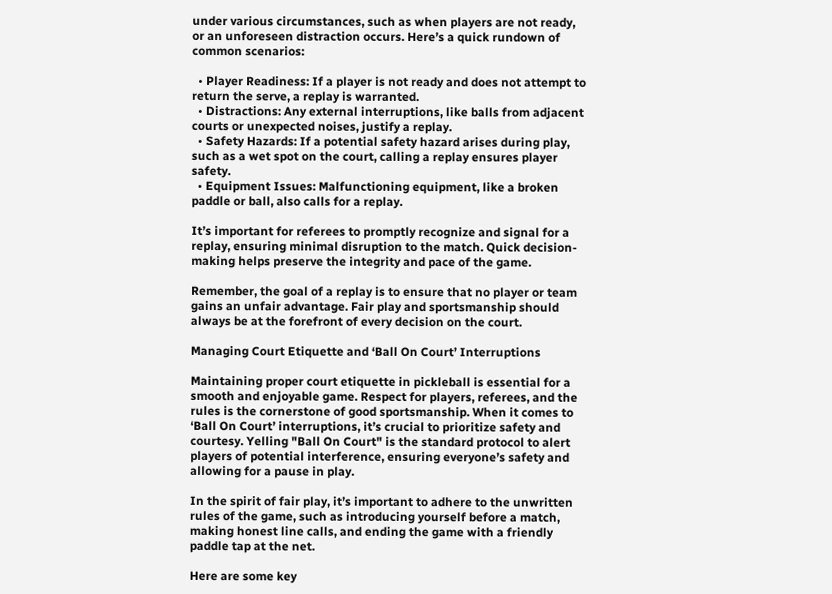under various circumstances, such as when players are not ready, or an unforeseen distraction occurs. Here’s a quick rundown of common scenarios:

  • Player Readiness: If a player is not ready and does not attempt to return the serve, a replay is warranted.
  • Distractions: Any external interruptions, like balls from adjacent courts or unexpected noises, justify a replay.
  • Safety Hazards: If a potential safety hazard arises during play, such as a wet spot on the court, calling a replay ensures player safety.
  • Equipment Issues: Malfunctioning equipment, like a broken paddle or ball, also calls for a replay.

It’s important for referees to promptly recognize and signal for a replay, ensuring minimal disruption to the match. Quick decision-making helps preserve the integrity and pace of the game.

Remember, the goal of a replay is to ensure that no player or team gains an unfair advantage. Fair play and sportsmanship should always be at the forefront of every decision on the court.

Managing Court Etiquette and ‘Ball On Court’ Interruptions

Maintaining proper court etiquette in pickleball is essential for a smooth and enjoyable game. Respect for players, referees, and the rules is the cornerstone of good sportsmanship. When it comes to ‘Ball On Court’ interruptions, it’s crucial to prioritize safety and courtesy. Yelling "Ball On Court" is the standard protocol to alert players of potential interference, ensuring everyone’s safety and allowing for a pause in play.

In the spirit of fair play, it’s important to adhere to the unwritten rules of the game, such as introducing yourself before a match, making honest line calls, and ending the game with a friendly paddle tap at the net.

Here are some key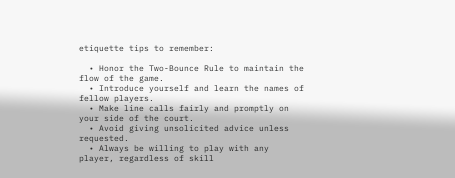etiquette tips to remember:

  • Honor the Two-Bounce Rule to maintain the flow of the game.
  • Introduce yourself and learn the names of fellow players.
  • Make line calls fairly and promptly on your side of the court.
  • Avoid giving unsolicited advice unless requested.
  • Always be willing to play with any player, regardless of skill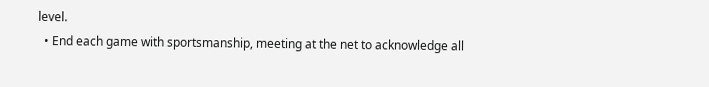level.
  • End each game with sportsmanship, meeting at the net to acknowledge all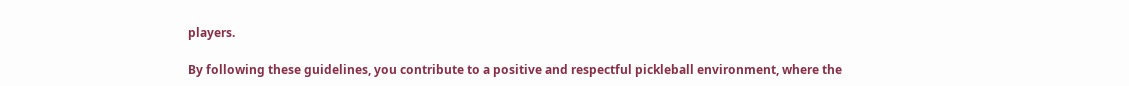players.

By following these guidelines, you contribute to a positive and respectful pickleball environment, where the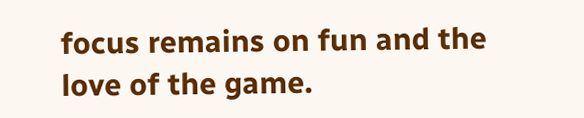focus remains on fun and the love of the game.